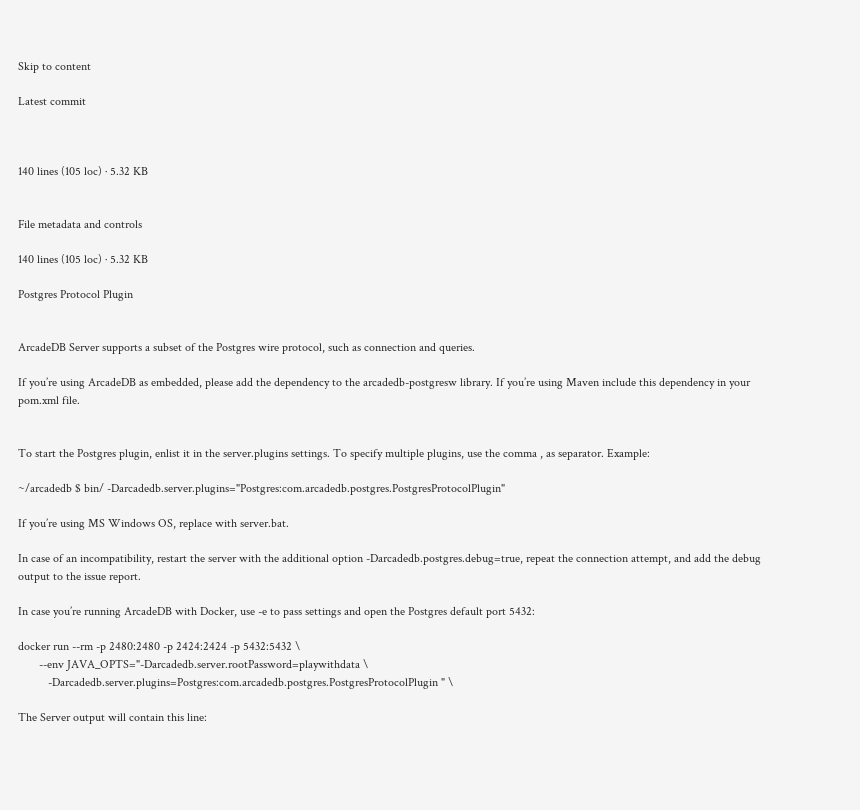Skip to content

Latest commit



140 lines (105 loc) · 5.32 KB


File metadata and controls

140 lines (105 loc) · 5.32 KB

Postgres Protocol Plugin


ArcadeDB Server supports a subset of the Postgres wire protocol, such as connection and queries.

If you’re using ArcadeDB as embedded, please add the dependency to the arcadedb-postgresw library. If you’re using Maven include this dependency in your pom.xml file.


To start the Postgres plugin, enlist it in the server.plugins settings. To specify multiple plugins, use the comma , as separator. Example:

~/arcadedb $ bin/ -Darcadedb.server.plugins="Postgres:com.arcadedb.postgres.PostgresProtocolPlugin"

If you’re using MS Windows OS, replace with server.bat.

In case of an incompatibility, restart the server with the additional option -Darcadedb.postgres.debug=true, repeat the connection attempt, and add the debug output to the issue report.

In case you’re running ArcadeDB with Docker, use -e to pass settings and open the Postgres default port 5432:

docker run --rm -p 2480:2480 -p 2424:2424 -p 5432:5432 \
       --env JAVA_OPTS="-Darcadedb.server.rootPassword=playwithdata \
          -Darcadedb.server.plugins=Postgres:com.arcadedb.postgres.PostgresProtocolPlugin " \

The Server output will contain this line: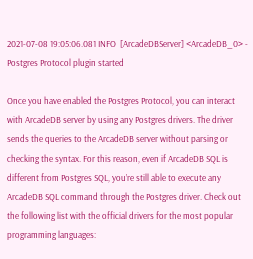2021-07-08 19:05:06.081 INFO  [ArcadeDBServer] <ArcadeDB_0> - Postgres Protocol plugin started

Once you have enabled the Postgres Protocol, you can interact with ArcadeDB server by using any Postgres drivers. The driver sends the queries to the ArcadeDB server without parsing or checking the syntax. For this reason, even if ArcadeDB SQL is different from Postgres SQL, you’re still able to execute any ArcadeDB SQL command through the Postgres driver. Check out the following list with the official drivers for the most popular programming languages: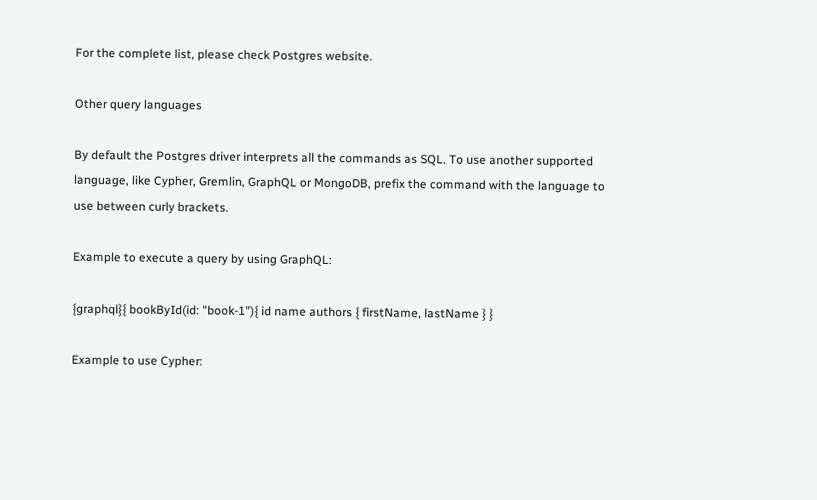For the complete list, please check Postgres website.

Other query languages

By default the Postgres driver interprets all the commands as SQL. To use another supported language, like Cypher, Gremlin, GraphQL or MongoDB, prefix the command with the language to use between curly brackets.

Example to execute a query by using GraphQL:

{graphql}{ bookById(id: "book-1"){ id name authors { firstName, lastName } }

Example to use Cypher: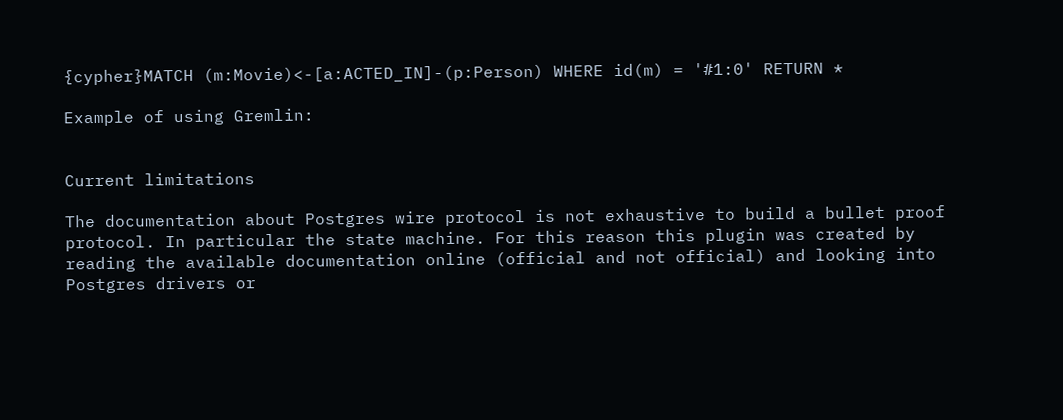{cypher}MATCH (m:Movie)<-[a:ACTED_IN]-(p:Person) WHERE id(m) = '#1:0' RETURN *

Example of using Gremlin:


Current limitations

The documentation about Postgres wire protocol is not exhaustive to build a bullet proof protocol. In particular the state machine. For this reason this plugin was created by reading the available documentation online (official and not official) and looking into Postgres drivers or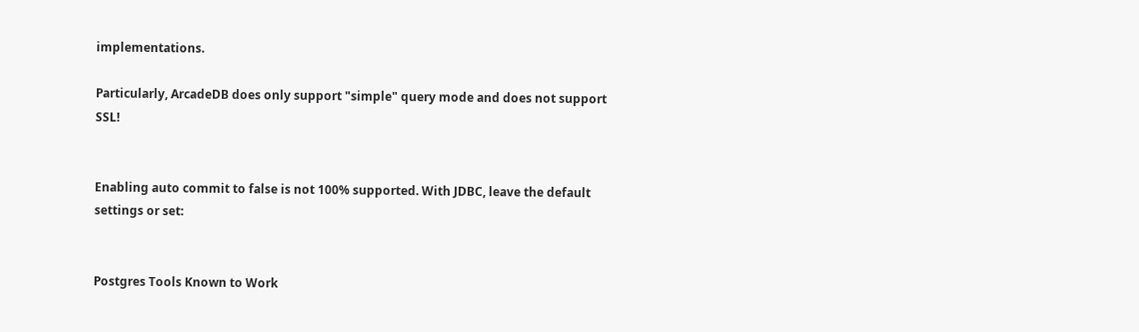implementations.

Particularly, ArcadeDB does only support "simple" query mode and does not support SSL!


Enabling auto commit to false is not 100% supported. With JDBC, leave the default settings or set:


Postgres Tools Known to Work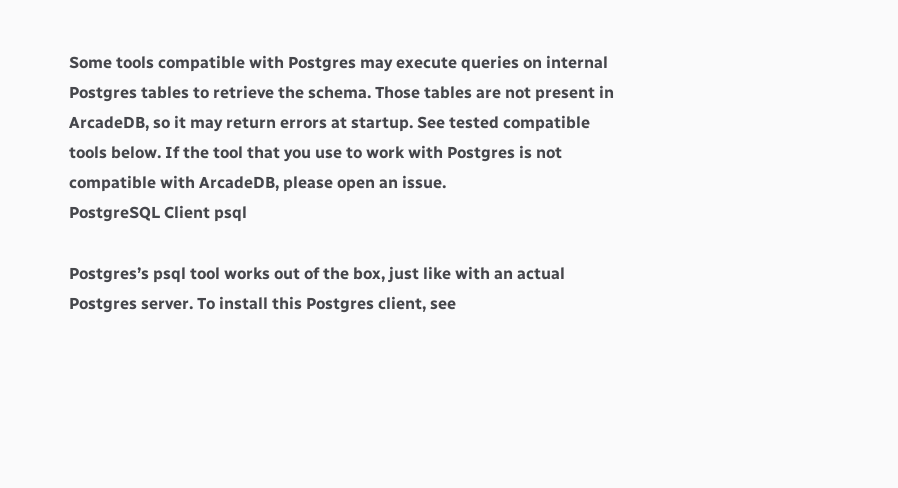Some tools compatible with Postgres may execute queries on internal Postgres tables to retrieve the schema. Those tables are not present in ArcadeDB, so it may return errors at startup. See tested compatible tools below. If the tool that you use to work with Postgres is not compatible with ArcadeDB, please open an issue.
PostgreSQL Client psql

Postgres’s psql tool works out of the box, just like with an actual Postgres server. To install this Postgres client, see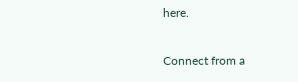here.

Connect from a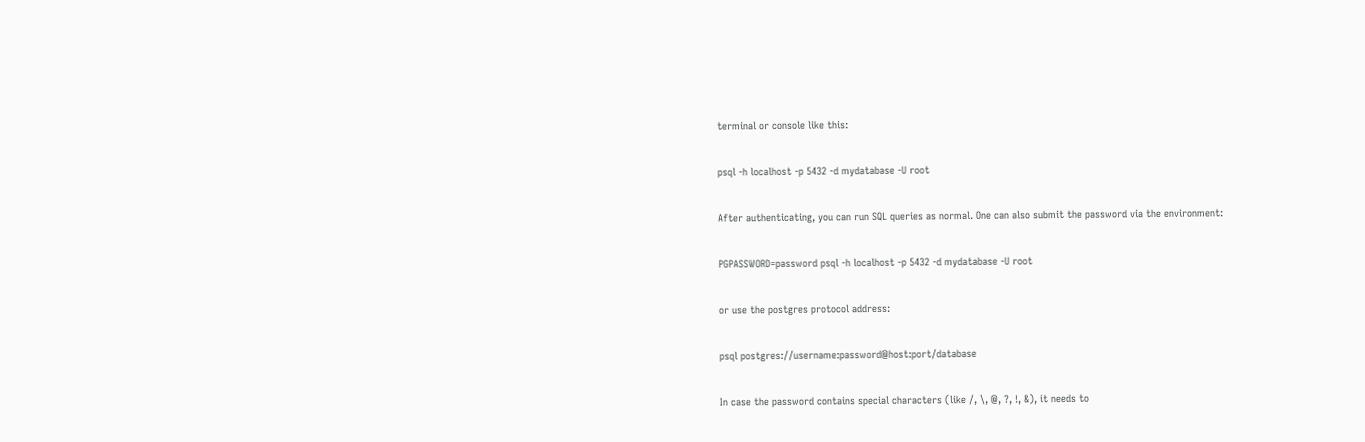terminal or console like this:

psql -h localhost -p 5432 -d mydatabase -U root

After authenticating, you can run SQL queries as normal. One can also submit the password via the environment:

PGPASSWORD=password psql -h localhost -p 5432 -d mydatabase -U root

or use the postgres protocol address:

psql postgres://username:password@host:port/database

In case the password contains special characters (like /, \, @, ?, !, &), it needs to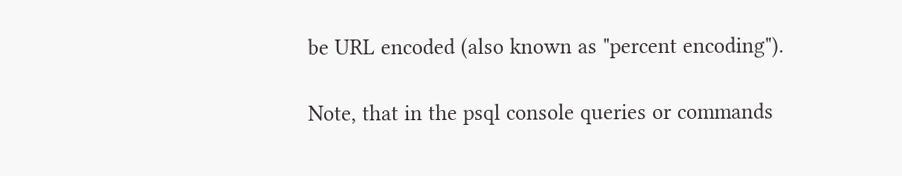be URL encoded (also known as "percent encoding").

Note, that in the psql console queries or commands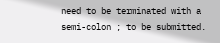need to be terminated with a semi-colon ; to be submitted.